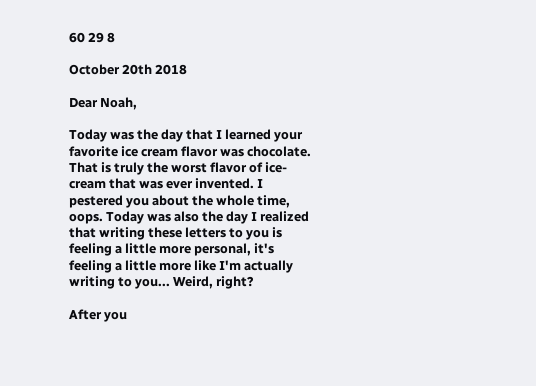60 29 8

October 20th 2018

Dear Noah,

Today was the day that I learned your favorite ice cream flavor was chocolate. That is truly the worst flavor of ice-cream that was ever invented. I pestered you about the whole time, oops. Today was also the day I realized that writing these letters to you is feeling a little more personal, it's feeling a little more like I'm actually writing to you... Weird, right?

After you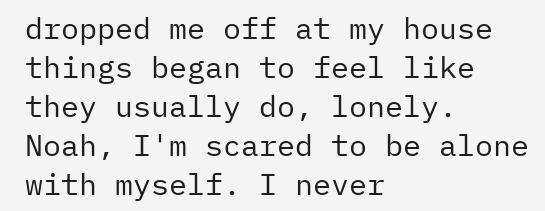dropped me off at my house things began to feel like they usually do, lonely. Noah, I'm scared to be alone with myself. I never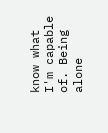know what I'm capable of. Being alone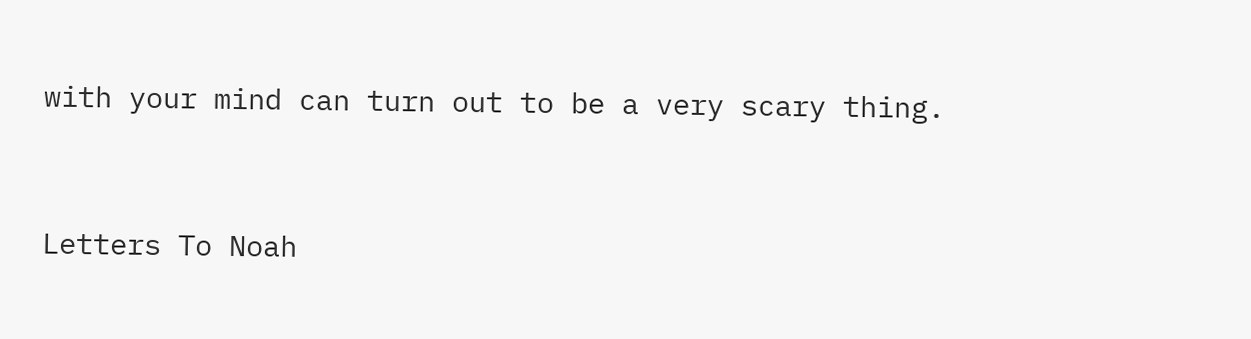with your mind can turn out to be a very scary thing.


Letters To Noah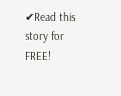✔Read this story for FREE!